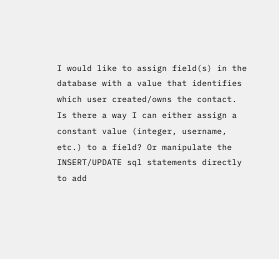I would like to assign field(s) in the database with a value that identifies which user created/owns the contact. Is there a way I can either assign a constant value (integer, username, etc.) to a field? Or manipulate the INSERT/UPDATE sql statements directly to add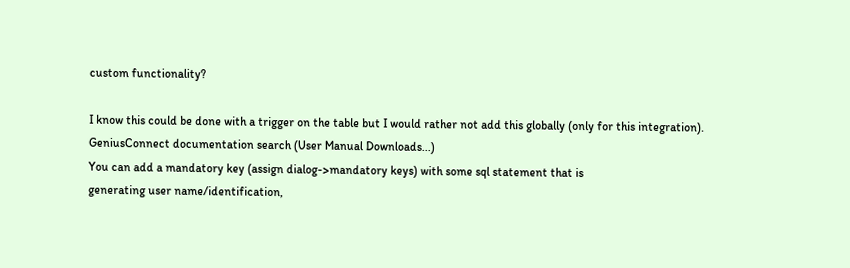custom functionality?

I know this could be done with a trigger on the table but I would rather not add this globally (only for this integration).
GeniusConnect documentation search (User Manual Downloads...)
You can add a mandatory key (assign dialog->mandatory keys) with some sql statement that is
generating user name/identification,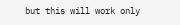but this will work only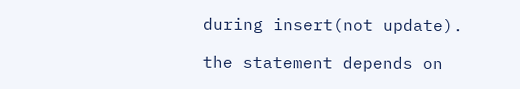during insert(not update).

the statement depends on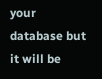your database but it will be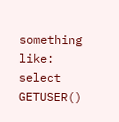something like:
select GETUSER()